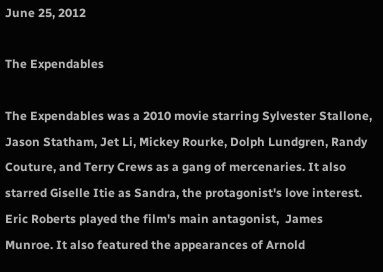June 25, 2012

The Expendables

The Expendables was a 2010 movie starring Sylvester Stallone, Jason Statham, Jet Li, Mickey Rourke, Dolph Lundgren, Randy Couture, and Terry Crews as a gang of mercenaries. It also starred Giselle Itie as Sandra, the protagonist's love interest. Eric Roberts played the film's main antagonist,  James Munroe. It also featured the appearances of Arnold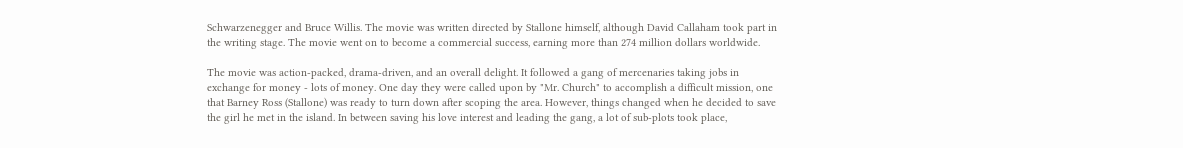Schwarzenegger and Bruce Willis. The movie was written directed by Stallone himself, although David Callaham took part in the writing stage. The movie went on to become a commercial success, earning more than 274 million dollars worldwide.

The movie was action-packed, drama-driven, and an overall delight. It followed a gang of mercenaries taking jobs in exchange for money - lots of money. One day they were called upon by "Mr. Church" to accomplish a difficult mission, one that Barney Ross (Stallone) was ready to turn down after scoping the area. However, things changed when he decided to save the girl he met in the island. In between saving his love interest and leading the gang, a lot of sub-plots took place,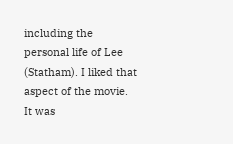including the personal life of Lee (Statham). I liked that aspect of the movie. It was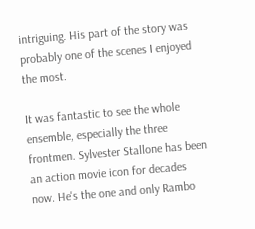intriguing. His part of the story was probably one of the scenes I enjoyed the most.

It was fantastic to see the whole ensemble, especially the three frontmen. Sylvester Stallone has been an action movie icon for decades now. He's the one and only Rambo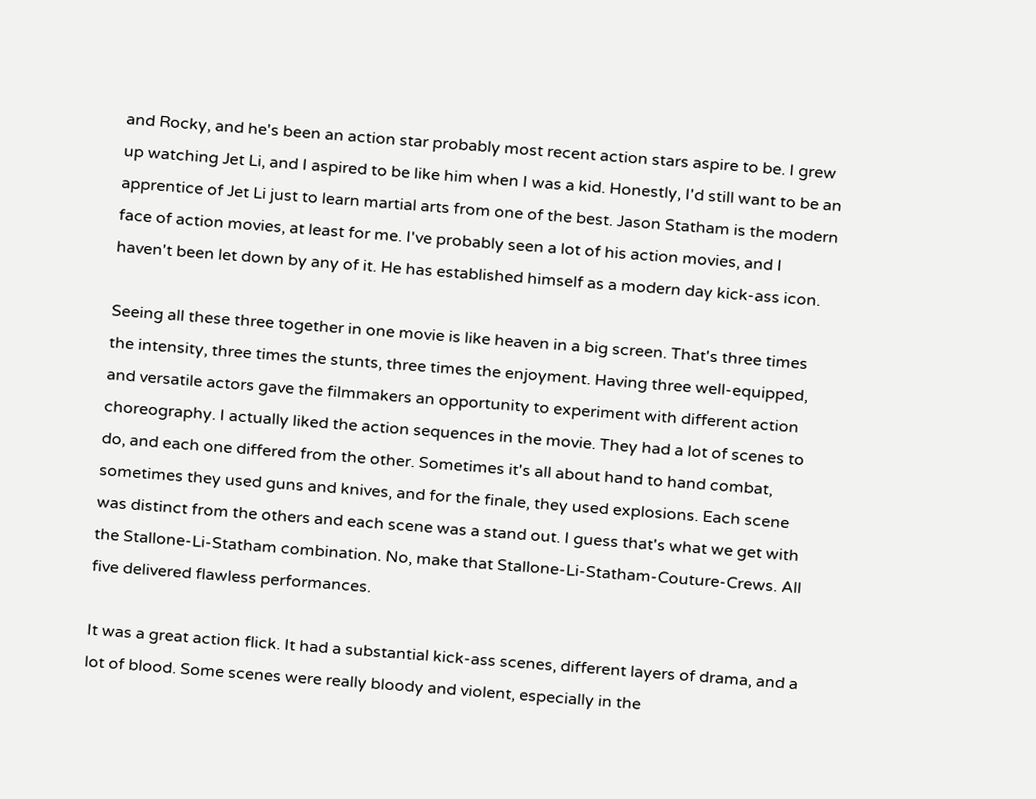and Rocky, and he's been an action star probably most recent action stars aspire to be. I grew up watching Jet Li, and I aspired to be like him when I was a kid. Honestly, I'd still want to be an apprentice of Jet Li just to learn martial arts from one of the best. Jason Statham is the modern face of action movies, at least for me. I've probably seen a lot of his action movies, and I haven't been let down by any of it. He has established himself as a modern day kick-ass icon.

Seeing all these three together in one movie is like heaven in a big screen. That's three times the intensity, three times the stunts, three times the enjoyment. Having three well-equipped, and versatile actors gave the filmmakers an opportunity to experiment with different action choreography. I actually liked the action sequences in the movie. They had a lot of scenes to do, and each one differed from the other. Sometimes it's all about hand to hand combat, sometimes they used guns and knives, and for the finale, they used explosions. Each scene was distinct from the others and each scene was a stand out. I guess that's what we get with the Stallone-Li-Statham combination. No, make that Stallone-Li-Statham-Couture-Crews. All five delivered flawless performances.

It was a great action flick. It had a substantial kick-ass scenes, different layers of drama, and a lot of blood. Some scenes were really bloody and violent, especially in the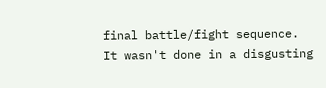final battle/fight sequence. It wasn't done in a disgusting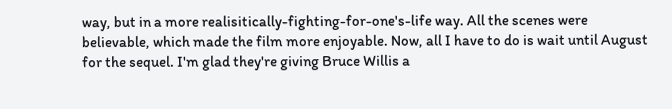way, but in a more realisitically-fighting-for-one's-life way. All the scenes were believable, which made the film more enjoyable. Now, all I have to do is wait until August for the sequel. I'm glad they're giving Bruce Willis a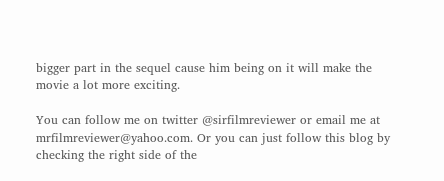bigger part in the sequel cause him being on it will make the movie a lot more exciting.

You can follow me on twitter @sirfilmreviewer or email me at mrfilmreviewer@yahoo.com. Or you can just follow this blog by checking the right side of the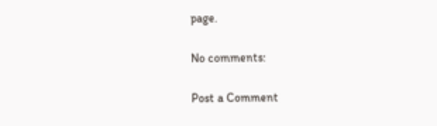page.

No comments:

Post a Comment